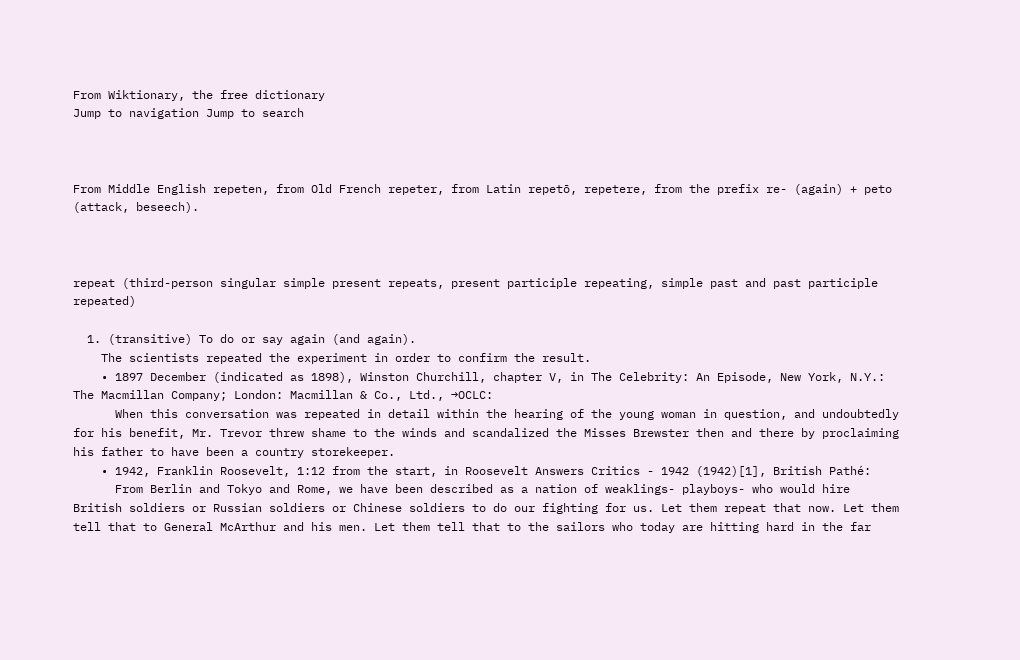From Wiktionary, the free dictionary
Jump to navigation Jump to search



From Middle English repeten, from Old French repeter, from Latin repetō, repetere, from the prefix re- (again) + peto (attack, beseech).



repeat (third-person singular simple present repeats, present participle repeating, simple past and past participle repeated)

  1. (transitive) To do or say again (and again).
    The scientists repeated the experiment in order to confirm the result.
    • 1897 December (indicated as 1898), Winston Churchill, chapter V, in The Celebrity: An Episode, New York, N.Y.: The Macmillan Company; London: Macmillan & Co., Ltd., →OCLC:
      When this conversation was repeated in detail within the hearing of the young woman in question, and undoubtedly for his benefit, Mr. Trevor threw shame to the winds and scandalized the Misses Brewster then and there by proclaiming his father to have been a country storekeeper.
    • 1942, Franklin Roosevelt, 1:12 from the start, in Roosevelt Answers Critics - 1942 (1942)[1], British Pathé:
      From Berlin and Tokyo and Rome, we have been described as a nation of weaklings- playboys- who would hire British soldiers or Russian soldiers or Chinese soldiers to do our fighting for us. Let them repeat that now. Let them tell that to General McArthur and his men. Let them tell that to the sailors who today are hitting hard in the far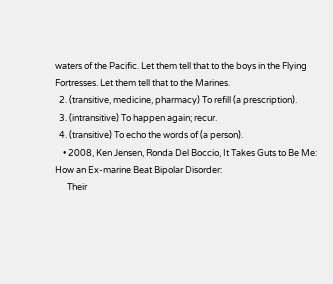waters of the Pacific. Let them tell that to the boys in the Flying Fortresses. Let them tell that to the Marines.
  2. (transitive, medicine, pharmacy) To refill (a prescription).
  3. (intransitive) To happen again; recur.
  4. (transitive) To echo the words of (a person).
    • 2008, Ken Jensen, Ronda Del Boccio, It Takes Guts to Be Me: How an Ex-marine Beat Bipolar Disorder:
      Their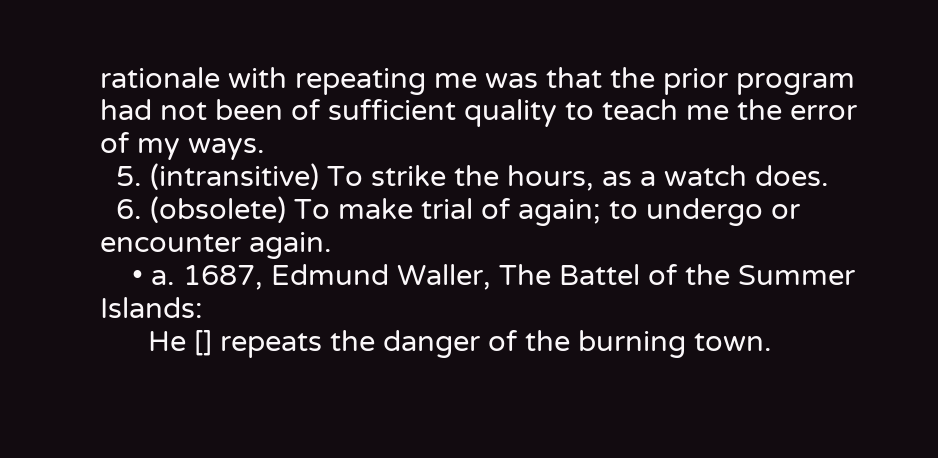rationale with repeating me was that the prior program had not been of sufficient quality to teach me the error of my ways.
  5. (intransitive) To strike the hours, as a watch does.
  6. (obsolete) To make trial of again; to undergo or encounter again.
    • a. 1687, Edmund Waller, The Battel of the Summer Islands:
      He [] repeats the danger of the burning town.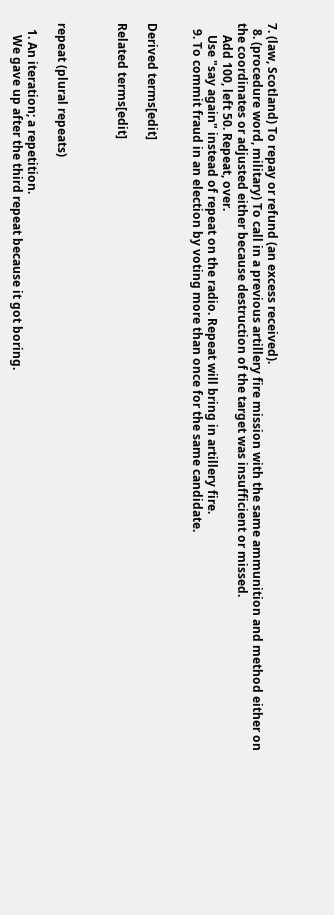7. (law, Scotland) To repay or refund (an excess received).
  8. (procedure word, military) To call in a previous artillery fire mission with the same ammunition and method either on the coordinates or adjusted either because destruction of the target was insufficient or missed.
    Add 100, left 50. Repeat, over.
    Use "say again" instead of repeat on the radio. Repeat will bring in artillery fire.
  9. To commit fraud in an election by voting more than once for the same candidate.


Derived terms[edit]

Related terms[edit]



repeat (plural repeats)

  1. An iteration; a repetition.
    We gave up after the third repeat because it got boring.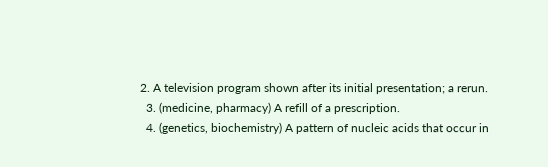2. A television program shown after its initial presentation; a rerun.
  3. (medicine, pharmacy) A refill of a prescription.
  4. (genetics, biochemistry) A pattern of nucleic acids that occur in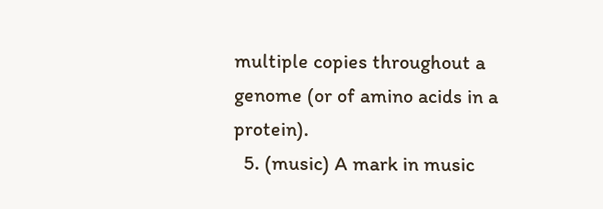multiple copies throughout a genome (or of amino acids in a protein).
  5. (music) A mark in music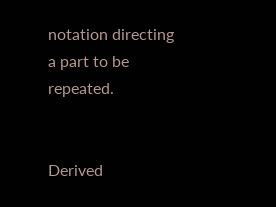notation directing a part to be repeated.


Derived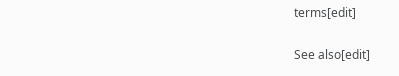terms[edit]


See also[edit]